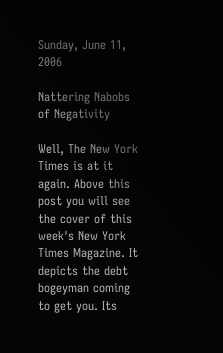Sunday, June 11, 2006

Nattering Nabobs of Negativity

Well, The New York Times is at it again. Above this post you will see the cover of this week's New York Times Magazine. It depicts the debt bogeyman coming to get you. Its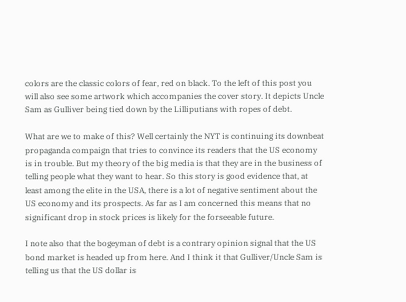colors are the classic colors of fear, red on black. To the left of this post you will also see some artwork which accompanies the cover story. It depicts Uncle Sam as Gulliver being tied down by the Lilliputians with ropes of debt.

What are we to make of this? Well certainly the NYT is continuing its downbeat propaganda compaign that tries to convince its readers that the US economy is in trouble. But my theory of the big media is that they are in the business of telling people what they want to hear. So this story is good evidence that, at least among the elite in the USA, there is a lot of negative sentiment about the US economy and its prospects. As far as I am concerned this means that no significant drop in stock prices is likely for the forseeable future.

I note also that the bogeyman of debt is a contrary opinion signal that the US bond market is headed up from here. And I think it that Gulliver/Uncle Sam is telling us that the US dollar is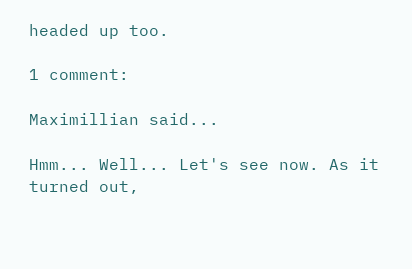headed up too.

1 comment:

Maximillian said...

Hmm... Well... Let's see now. As it turned out,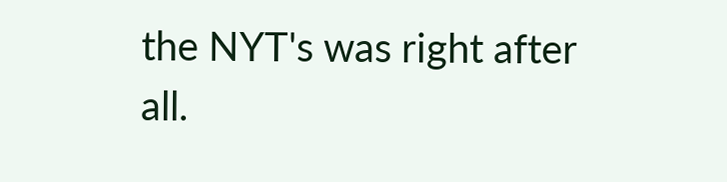the NYT's was right after all.